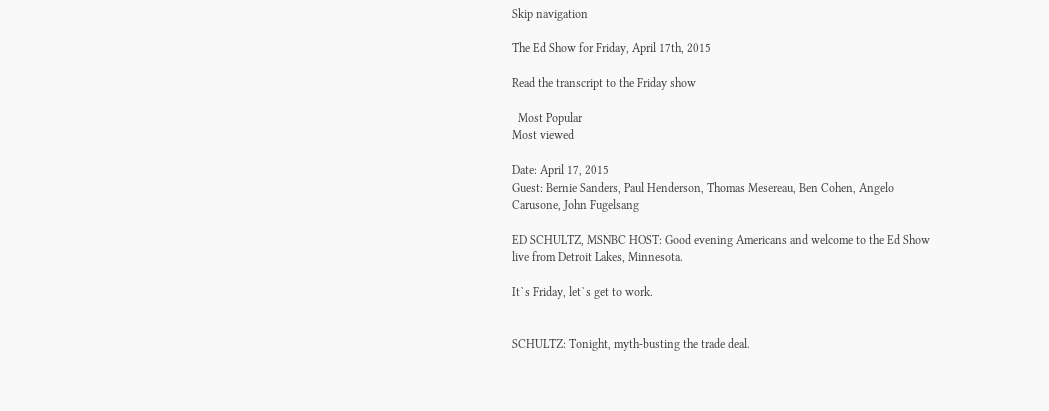Skip navigation

The Ed Show for Friday, April 17th, 2015

Read the transcript to the Friday show

  Most Popular
Most viewed

Date: April 17, 2015
Guest: Bernie Sanders, Paul Henderson, Thomas Mesereau, Ben Cohen, Angelo
Carusone, John Fugelsang

ED SCHULTZ, MSNBC HOST: Good evening Americans and welcome to the Ed Show
live from Detroit Lakes, Minnesota.

It`s Friday, let`s get to work.


SCHULTZ: Tonight, myth-busting the trade deal.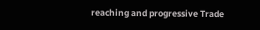reaching and progressive Trade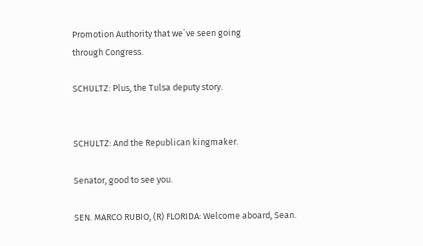Promotion Authority that we`ve seen going
through Congress.

SCHULTZ: Plus, the Tulsa deputy story.


SCHULTZ: And the Republican kingmaker.

Senator, good to see you.

SEN. MARCO RUBIO, (R) FLORIDA: Welcome aboard, Sean.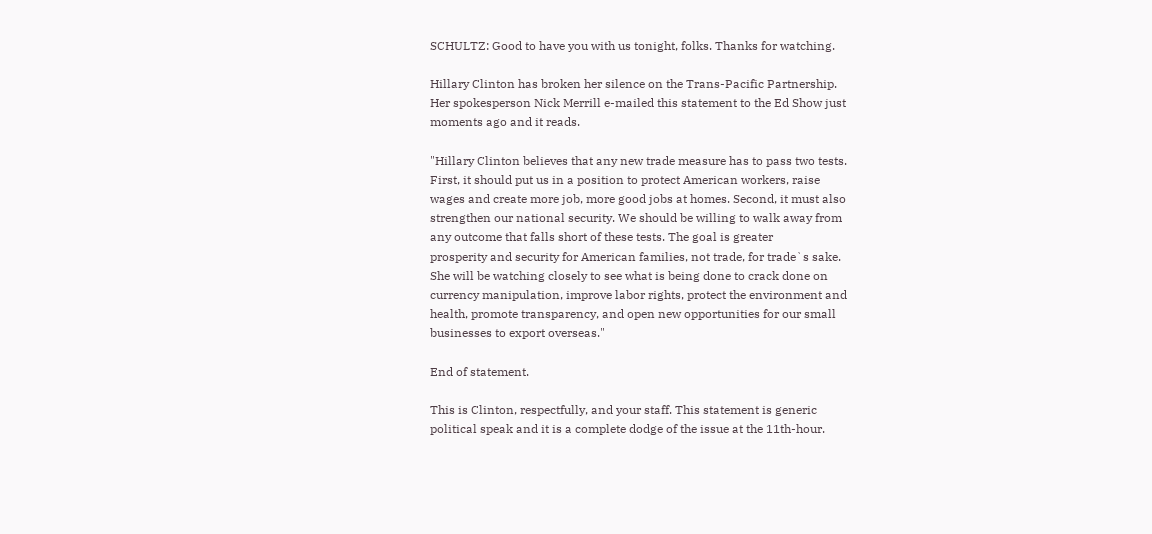SCHULTZ: Good to have you with us tonight, folks. Thanks for watching.

Hillary Clinton has broken her silence on the Trans-Pacific Partnership.
Her spokesperson Nick Merrill e-mailed this statement to the Ed Show just
moments ago and it reads.

"Hillary Clinton believes that any new trade measure has to pass two tests.
First, it should put us in a position to protect American workers, raise
wages and create more job, more good jobs at homes. Second, it must also
strengthen our national security. We should be willing to walk away from
any outcome that falls short of these tests. The goal is greater
prosperity and security for American families, not trade, for trade`s sake.
She will be watching closely to see what is being done to crack done on
currency manipulation, improve labor rights, protect the environment and
health, promote transparency, and open new opportunities for our small
businesses to export overseas."

End of statement.

This is Clinton, respectfully, and your staff. This statement is generic
political speak and it is a complete dodge of the issue at the 11th-hour.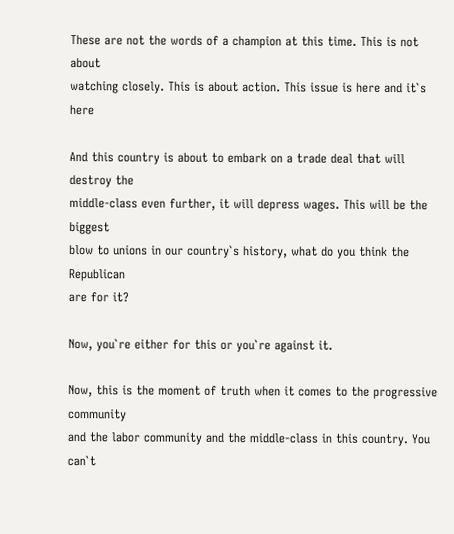These are not the words of a champion at this time. This is not about
watching closely. This is about action. This issue is here and it`s here

And this country is about to embark on a trade deal that will destroy the
middle-class even further, it will depress wages. This will be the biggest
blow to unions in our country`s history, what do you think the Republican
are for it?

Now, you`re either for this or you`re against it.

Now, this is the moment of truth when it comes to the progressive community
and the labor community and the middle-class in this country. You can`t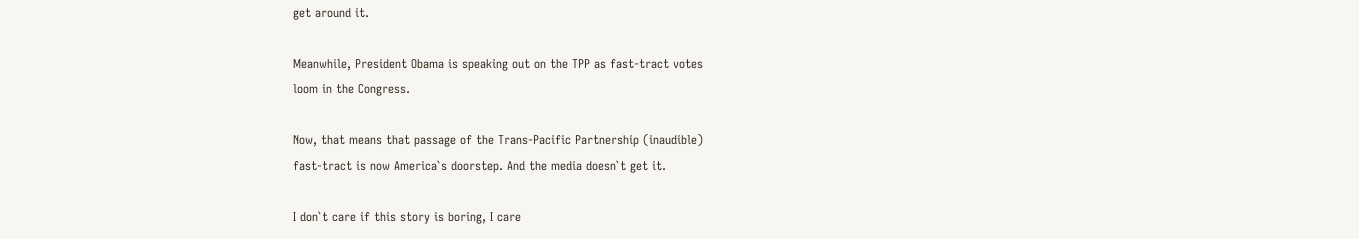get around it.

Meanwhile, President Obama is speaking out on the TPP as fast-tract votes
loom in the Congress.

Now, that means that passage of the Trans-Pacific Partnership (inaudible)
fast-tract is now America`s doorstep. And the media doesn`t get it.

I don`t care if this story is boring, I care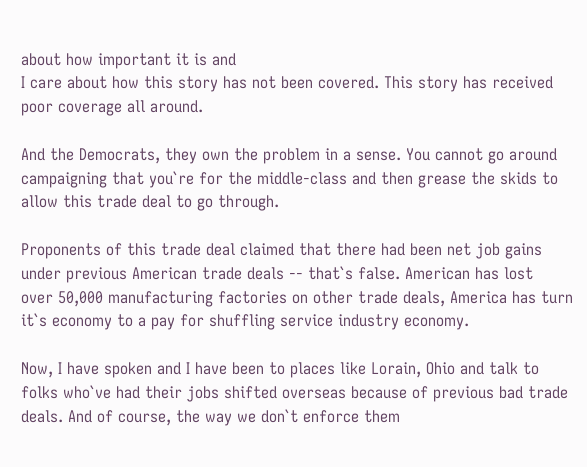about how important it is and
I care about how this story has not been covered. This story has received
poor coverage all around.

And the Democrats, they own the problem in a sense. You cannot go around
campaigning that you`re for the middle-class and then grease the skids to
allow this trade deal to go through.

Proponents of this trade deal claimed that there had been net job gains
under previous American trade deals -- that`s false. American has lost
over 50,000 manufacturing factories on other trade deals, America has turn
it`s economy to a pay for shuffling service industry economy.

Now, I have spoken and I have been to places like Lorain, Ohio and talk to
folks who`ve had their jobs shifted overseas because of previous bad trade
deals. And of course, the way we don`t enforce them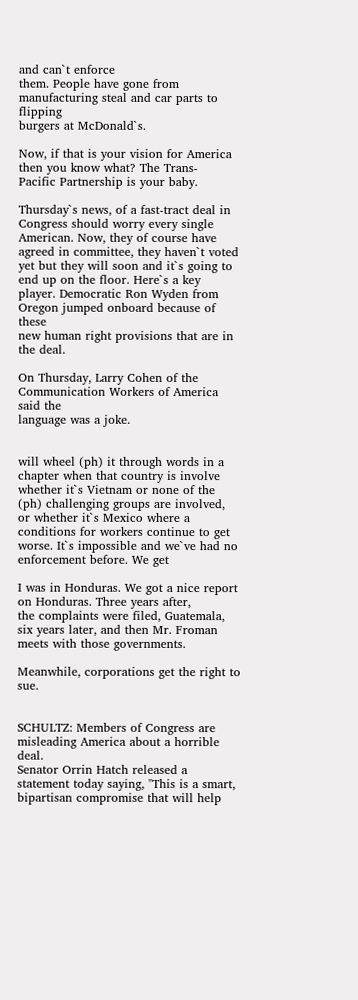and can`t enforce
them. People have gone from manufacturing steal and car parts to flipping
burgers at McDonald`s.

Now, if that is your vision for America then you know what? The Trans-
Pacific Partnership is your baby.

Thursday`s news, of a fast-tract deal in Congress should worry every single
American. Now, they of course have agreed in committee, they haven`t voted
yet but they will soon and it`s going to end up on the floor. Here`s a key
player. Democratic Ron Wyden from Oregon jumped onboard because of these
new human right provisions that are in the deal.

On Thursday, Larry Cohen of the Communication Workers of America said the
language was a joke.


will wheel (ph) it through words in a chapter when that country is involve
whether it`s Vietnam or none of the (ph) challenging groups are involved,
or whether it`s Mexico where a conditions for workers continue to get
worse. It`s impossible and we`ve had no enforcement before. We get

I was in Honduras. We got a nice report on Honduras. Three years after,
the complaints were filed, Guatemala, six years later, and then Mr. Froman
meets with those governments.

Meanwhile, corporations get the right to sue.


SCHULTZ: Members of Congress are misleading America about a horrible deal.
Senator Orrin Hatch released a statement today saying, "This is a smart,
bipartisan compromise that will help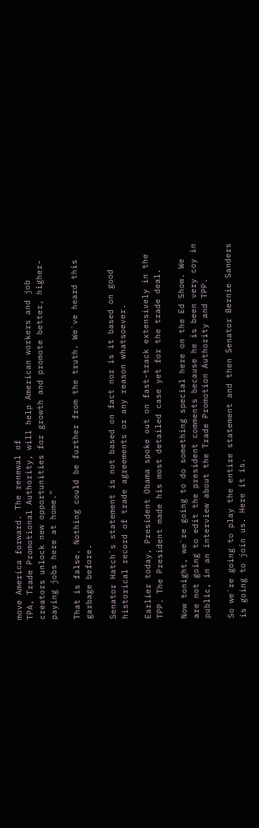move America forward. The renewal of
TPA, Trade Promotional Authority, will help American workers and job
creators unlock new opportunities for growth and promote better, higher-
paying jobs here at home."

That is false. Nothing could be further from the truth. We`ve heard this
garbage before.

Senator Hatch`s statement is not based on fact nor is it based on good
historical record of trade agreements or any reason whatsoever.

Earlier today, President Obama spoke out on fast-track extensively in the
TPP. The President made his most detailed case yet for the trade deal.

Now tonight, we`re going to do something special here on the Ed Show. We
are not going to edit the president comments because he is been very coy in
public, in an interview about the Trade Promotion Authority and TPP.

So we`re going to play the entire statement and then Senator Bernie Sanders
is going to join us. Here it is.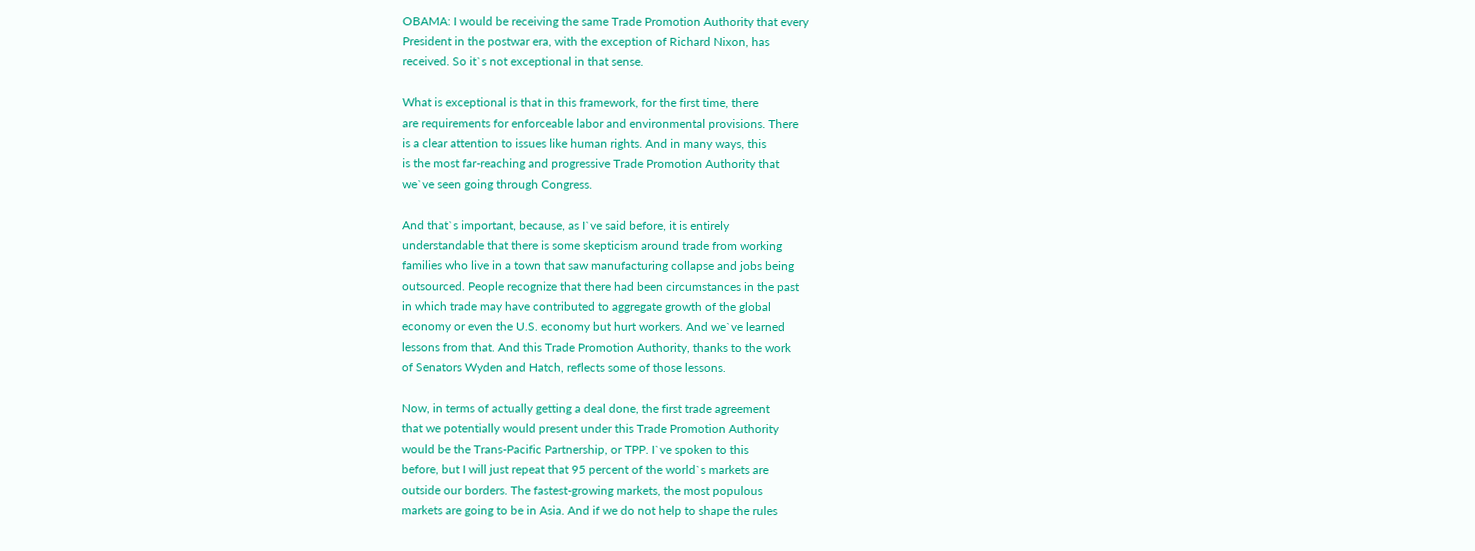OBAMA: I would be receiving the same Trade Promotion Authority that every
President in the postwar era, with the exception of Richard Nixon, has
received. So it`s not exceptional in that sense.

What is exceptional is that in this framework, for the first time, there
are requirements for enforceable labor and environmental provisions. There
is a clear attention to issues like human rights. And in many ways, this
is the most far-reaching and progressive Trade Promotion Authority that
we`ve seen going through Congress.

And that`s important, because, as I`ve said before, it is entirely
understandable that there is some skepticism around trade from working
families who live in a town that saw manufacturing collapse and jobs being
outsourced. People recognize that there had been circumstances in the past
in which trade may have contributed to aggregate growth of the global
economy or even the U.S. economy but hurt workers. And we`ve learned
lessons from that. And this Trade Promotion Authority, thanks to the work
of Senators Wyden and Hatch, reflects some of those lessons.

Now, in terms of actually getting a deal done, the first trade agreement
that we potentially would present under this Trade Promotion Authority
would be the Trans-Pacific Partnership, or TPP. I`ve spoken to this
before, but I will just repeat that 95 percent of the world`s markets are
outside our borders. The fastest-growing markets, the most populous
markets are going to be in Asia. And if we do not help to shape the rules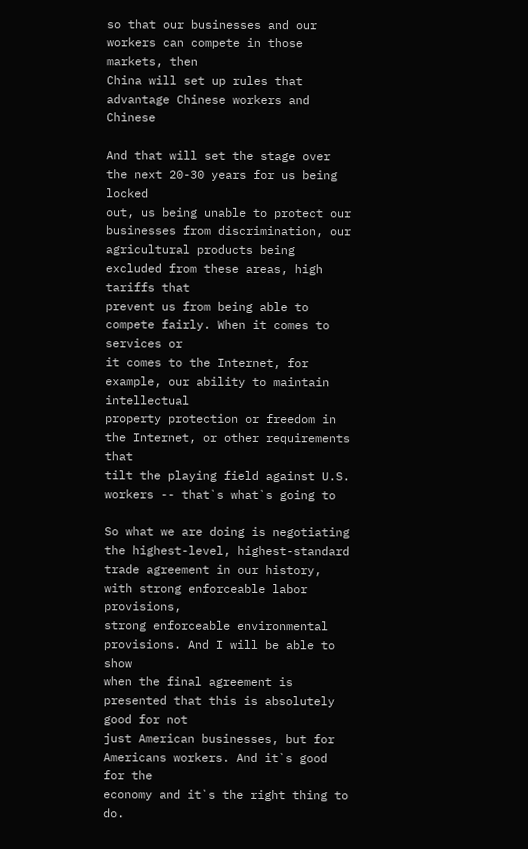so that our businesses and our workers can compete in those markets, then
China will set up rules that advantage Chinese workers and Chinese

And that will set the stage over the next 20-30 years for us being locked
out, us being unable to protect our businesses from discrimination, our
agricultural products being excluded from these areas, high tariffs that
prevent us from being able to compete fairly. When it comes to services or
it comes to the Internet, for example, our ability to maintain intellectual
property protection or freedom in the Internet, or other requirements that
tilt the playing field against U.S. workers -- that`s what`s going to

So what we are doing is negotiating the highest-level, highest-standard
trade agreement in our history, with strong enforceable labor provisions,
strong enforceable environmental provisions. And I will be able to show
when the final agreement is presented that this is absolutely good for not
just American businesses, but for Americans workers. And it`s good for the
economy and it`s the right thing to do.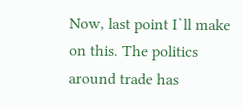Now, last point I`ll make on this. The politics around trade has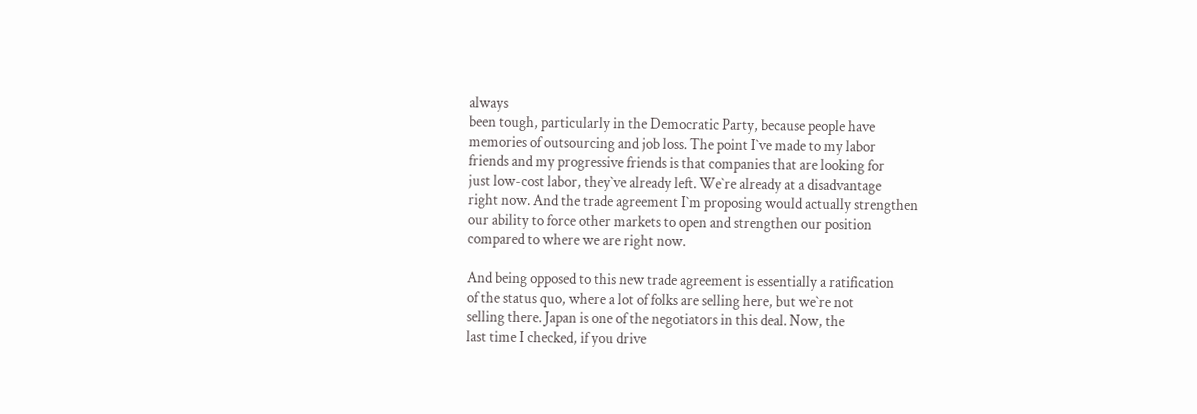always
been tough, particularly in the Democratic Party, because people have
memories of outsourcing and job loss. The point I`ve made to my labor
friends and my progressive friends is that companies that are looking for
just low-cost labor, they`ve already left. We`re already at a disadvantage
right now. And the trade agreement I`m proposing would actually strengthen
our ability to force other markets to open and strengthen our position
compared to where we are right now.

And being opposed to this new trade agreement is essentially a ratification
of the status quo, where a lot of folks are selling here, but we`re not
selling there. Japan is one of the negotiators in this deal. Now, the
last time I checked, if you drive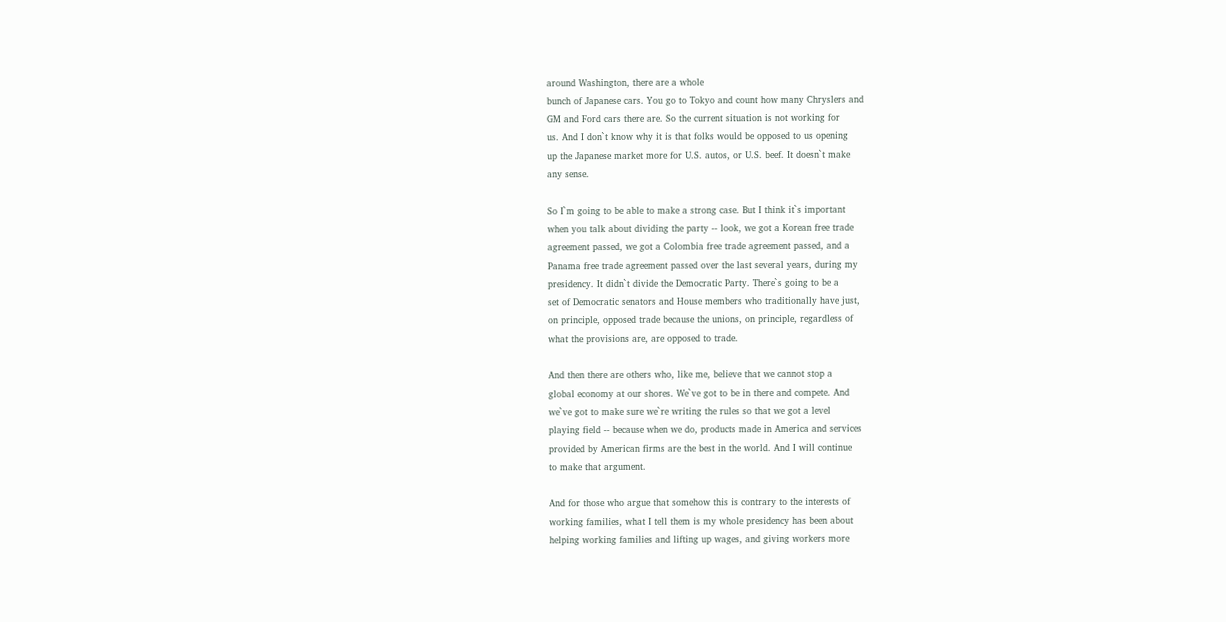around Washington, there are a whole
bunch of Japanese cars. You go to Tokyo and count how many Chryslers and
GM and Ford cars there are. So the current situation is not working for
us. And I don`t know why it is that folks would be opposed to us opening
up the Japanese market more for U.S. autos, or U.S. beef. It doesn`t make
any sense.

So I`m going to be able to make a strong case. But I think it`s important
when you talk about dividing the party -- look, we got a Korean free trade
agreement passed, we got a Colombia free trade agreement passed, and a
Panama free trade agreement passed over the last several years, during my
presidency. It didn`t divide the Democratic Party. There`s going to be a
set of Democratic senators and House members who traditionally have just,
on principle, opposed trade because the unions, on principle, regardless of
what the provisions are, are opposed to trade.

And then there are others who, like me, believe that we cannot stop a
global economy at our shores. We`ve got to be in there and compete. And
we`ve got to make sure we`re writing the rules so that we got a level
playing field -- because when we do, products made in America and services
provided by American firms are the best in the world. And I will continue
to make that argument.

And for those who argue that somehow this is contrary to the interests of
working families, what I tell them is my whole presidency has been about
helping working families and lifting up wages, and giving workers more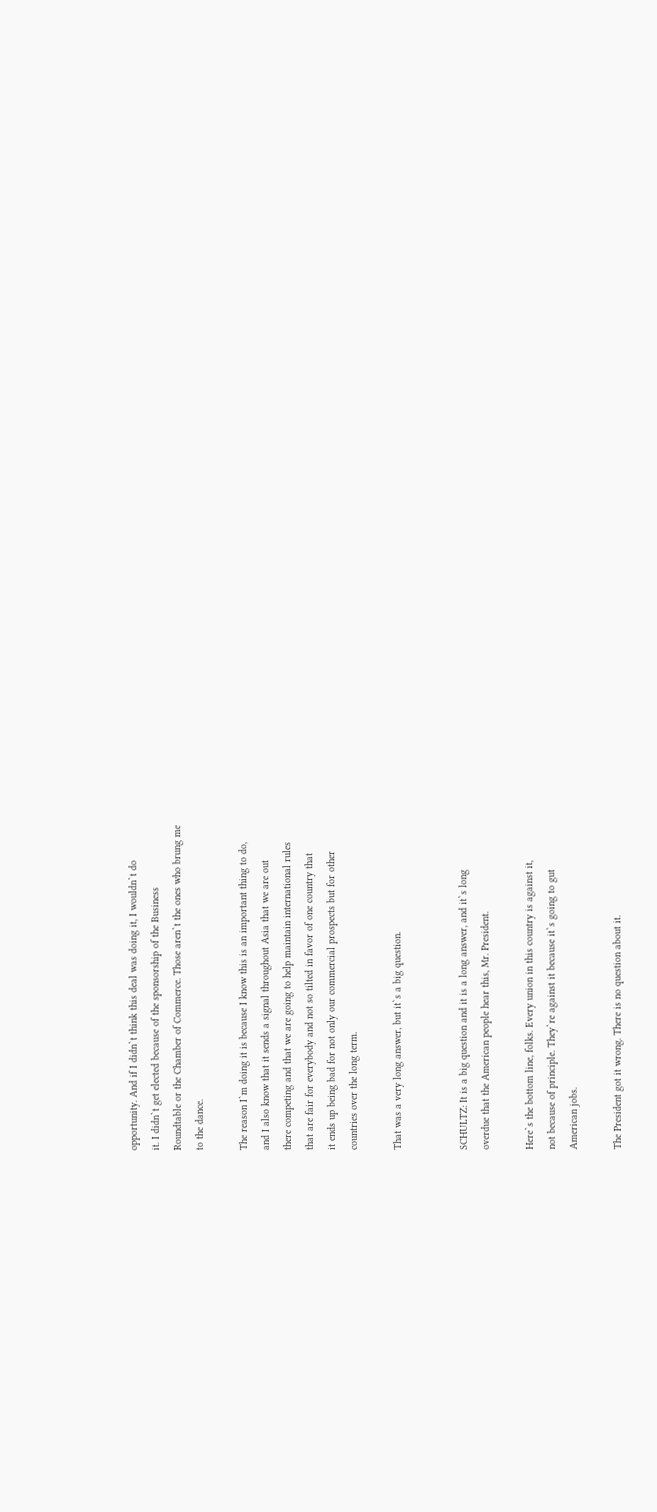opportunity. And if I didn`t think this deal was doing it, I wouldn`t do
it. I didn`t get elected because of the sponsorship of the Business
Roundtable or the Chamber of Commerce. Those aren`t the ones who brung me
to the dance.

The reason I`m doing it is because I know this is an important thing to do,
and I also know that it sends a signal throughout Asia that we are out
there competing and that we are going to help maintain international rules
that are fair for everybody and not so tilted in favor of one country that
it ends up being bad for not only our commercial prospects but for other
countries over the long term.

That was a very long answer, but it`s a big question.


SCHULTZ: It is a big question and it is a long answer, and it`s long
overdue that the American people hear this, Mr. President.

Here`s the bottom line, folks. Every union in this country is against it,
not because of principle. They`re against it because it`s going to gut
American jobs.

The President got it wrong. There is no question about it.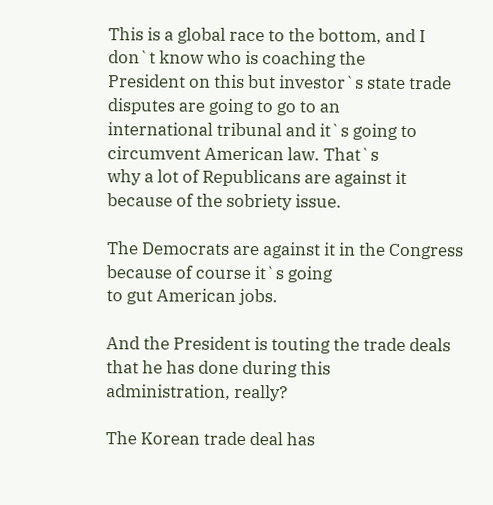This is a global race to the bottom, and I don`t know who is coaching the
President on this but investor`s state trade disputes are going to go to an
international tribunal and it`s going to circumvent American law. That`s
why a lot of Republicans are against it because of the sobriety issue.

The Democrats are against it in the Congress because of course it`s going
to gut American jobs.

And the President is touting the trade deals that he has done during this
administration, really?

The Korean trade deal has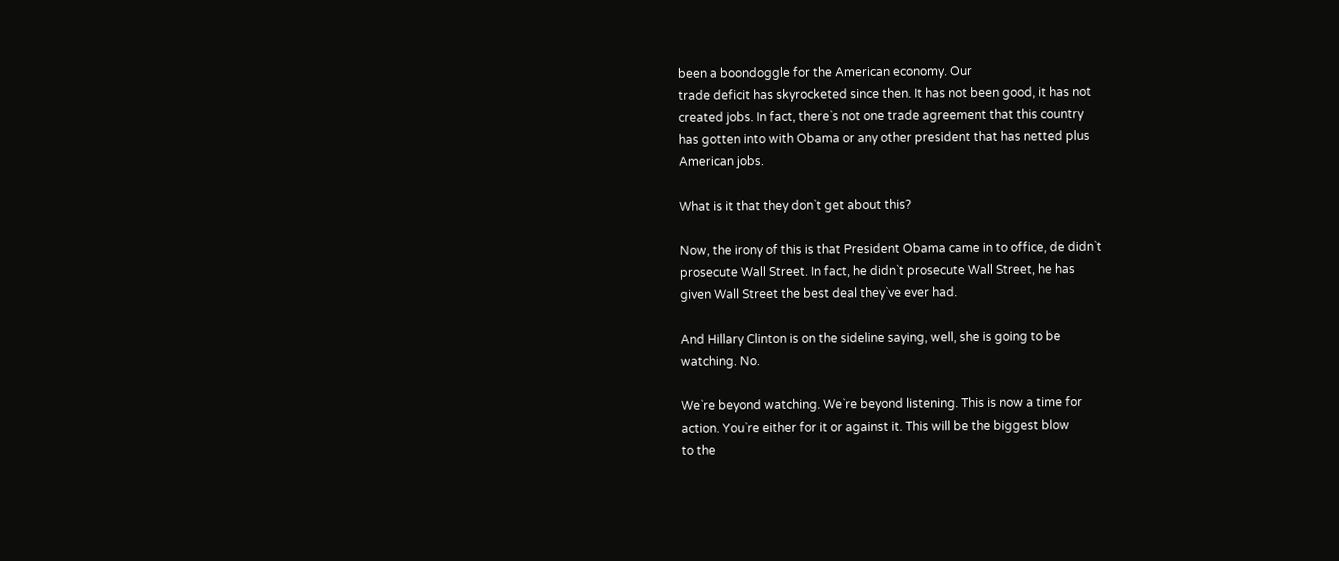been a boondoggle for the American economy. Our
trade deficit has skyrocketed since then. It has not been good, it has not
created jobs. In fact, there`s not one trade agreement that this country
has gotten into with Obama or any other president that has netted plus
American jobs.

What is it that they don`t get about this?

Now, the irony of this is that President Obama came in to office, de didn`t
prosecute Wall Street. In fact, he didn`t prosecute Wall Street, he has
given Wall Street the best deal they`ve ever had.

And Hillary Clinton is on the sideline saying, well, she is going to be
watching. No.

We`re beyond watching. We`re beyond listening. This is now a time for
action. You`re either for it or against it. This will be the biggest blow
to the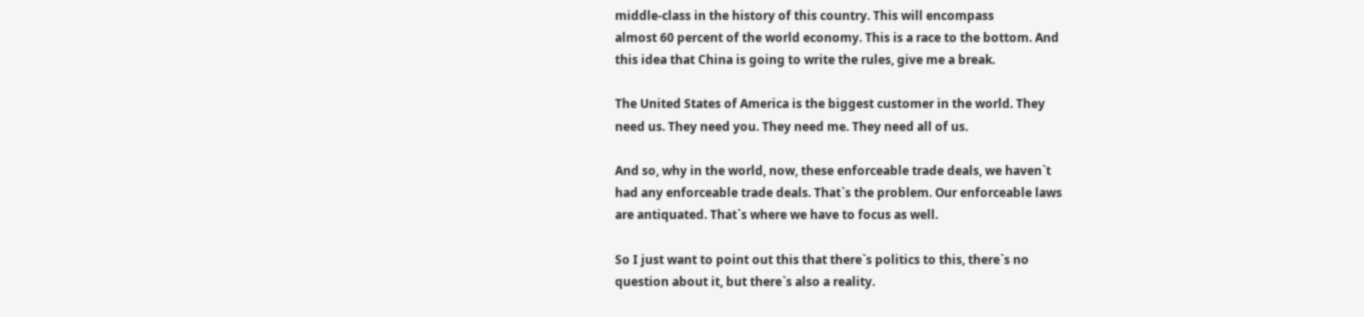middle-class in the history of this country. This will encompass
almost 60 percent of the world economy. This is a race to the bottom. And
this idea that China is going to write the rules, give me a break.

The United States of America is the biggest customer in the world. They
need us. They need you. They need me. They need all of us.

And so, why in the world, now, these enforceable trade deals, we haven`t
had any enforceable trade deals. That`s the problem. Our enforceable laws
are antiquated. That`s where we have to focus as well.

So I just want to point out this that there`s politics to this, there`s no
question about it, but there`s also a reality.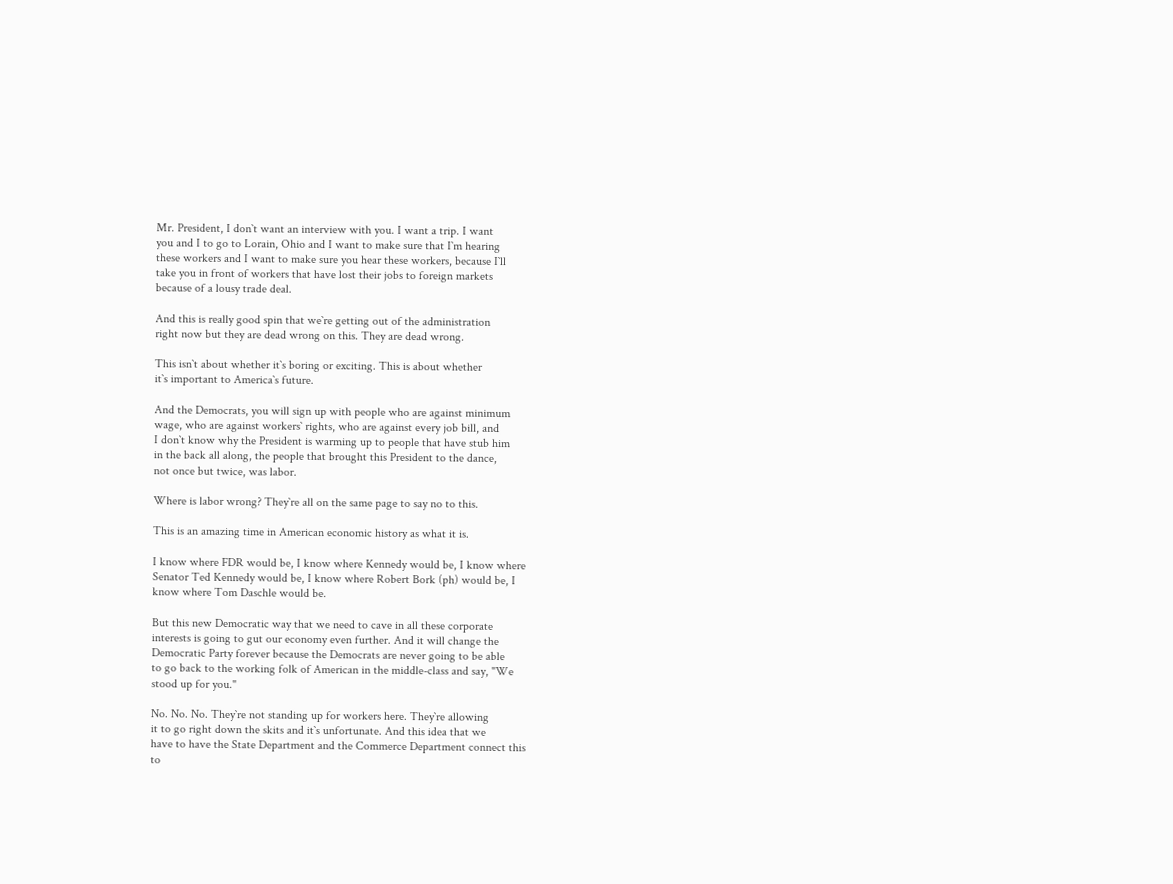Mr. President, I don`t want an interview with you. I want a trip. I want
you and I to go to Lorain, Ohio and I want to make sure that I`m hearing
these workers and I want to make sure you hear these workers, because I`ll
take you in front of workers that have lost their jobs to foreign markets
because of a lousy trade deal.

And this is really good spin that we`re getting out of the administration
right now but they are dead wrong on this. They are dead wrong.

This isn`t about whether it`s boring or exciting. This is about whether
it`s important to America`s future.

And the Democrats, you will sign up with people who are against minimum
wage, who are against workers` rights, who are against every job bill, and
I don`t know why the President is warming up to people that have stub him
in the back all along, the people that brought this President to the dance,
not once but twice, was labor.

Where is labor wrong? They`re all on the same page to say no to this.

This is an amazing time in American economic history as what it is.

I know where FDR would be, I know where Kennedy would be, I know where
Senator Ted Kennedy would be, I know where Robert Bork (ph) would be, I
know where Tom Daschle would be.

But this new Democratic way that we need to cave in all these corporate
interests is going to gut our economy even further. And it will change the
Democratic Party forever because the Democrats are never going to be able
to go back to the working folk of American in the middle-class and say, "We
stood up for you."

No. No. No. They`re not standing up for workers here. They`re allowing
it to go right down the skits and it`s unfortunate. And this idea that we
have to have the State Department and the Commerce Department connect this
to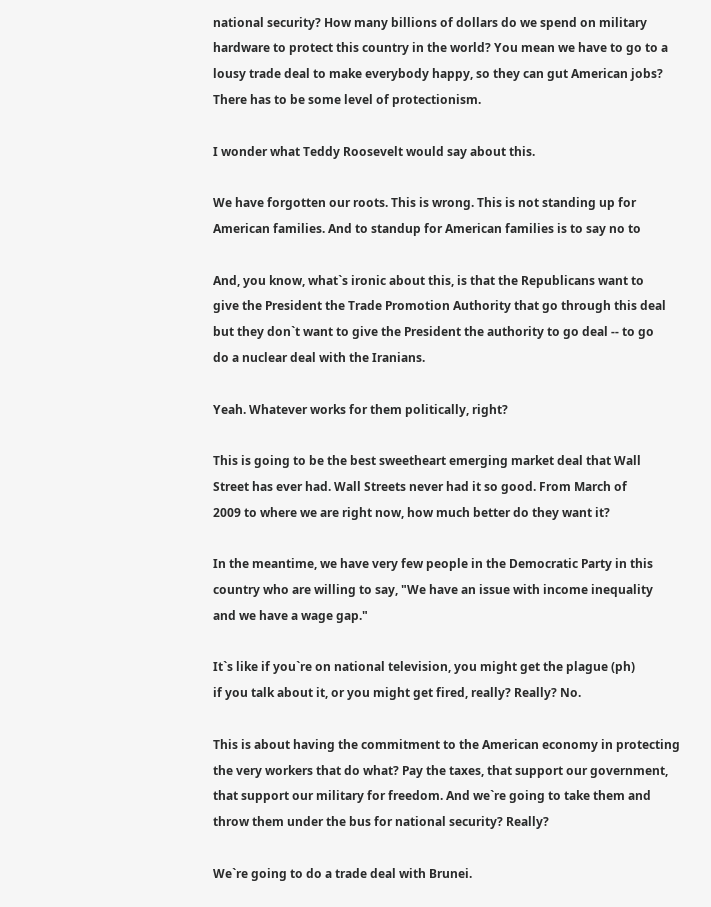national security? How many billions of dollars do we spend on military
hardware to protect this country in the world? You mean we have to go to a
lousy trade deal to make everybody happy, so they can gut American jobs?
There has to be some level of protectionism.

I wonder what Teddy Roosevelt would say about this.

We have forgotten our roots. This is wrong. This is not standing up for
American families. And to standup for American families is to say no to

And, you know, what`s ironic about this, is that the Republicans want to
give the President the Trade Promotion Authority that go through this deal
but they don`t want to give the President the authority to go deal -- to go
do a nuclear deal with the Iranians.

Yeah. Whatever works for them politically, right?

This is going to be the best sweetheart emerging market deal that Wall
Street has ever had. Wall Streets never had it so good. From March of
2009 to where we are right now, how much better do they want it?

In the meantime, we have very few people in the Democratic Party in this
country who are willing to say, "We have an issue with income inequality
and we have a wage gap."

It`s like if you`re on national television, you might get the plague (ph)
if you talk about it, or you might get fired, really? Really? No.

This is about having the commitment to the American economy in protecting
the very workers that do what? Pay the taxes, that support our government,
that support our military for freedom. And we`re going to take them and
throw them under the bus for national security? Really?

We`re going to do a trade deal with Brunei.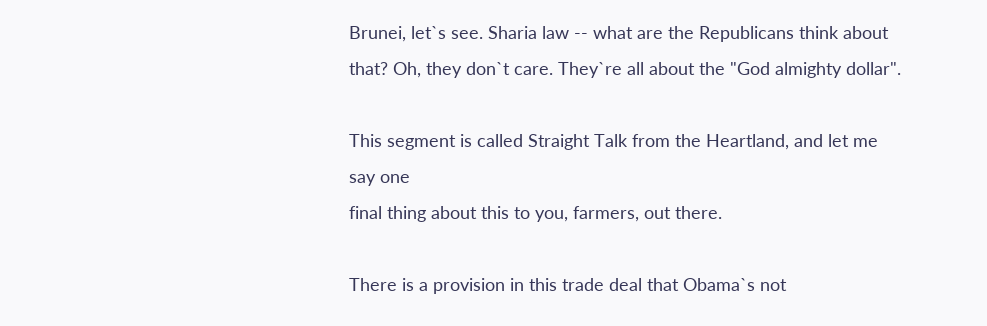Brunei, let`s see. Sharia law -- what are the Republicans think about
that? Oh, they don`t care. They`re all about the "God almighty dollar".

This segment is called Straight Talk from the Heartland, and let me say one
final thing about this to you, farmers, out there.

There is a provision in this trade deal that Obama`s not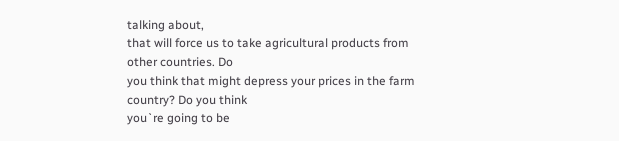talking about,
that will force us to take agricultural products from other countries. Do
you think that might depress your prices in the farm country? Do you think
you`re going to be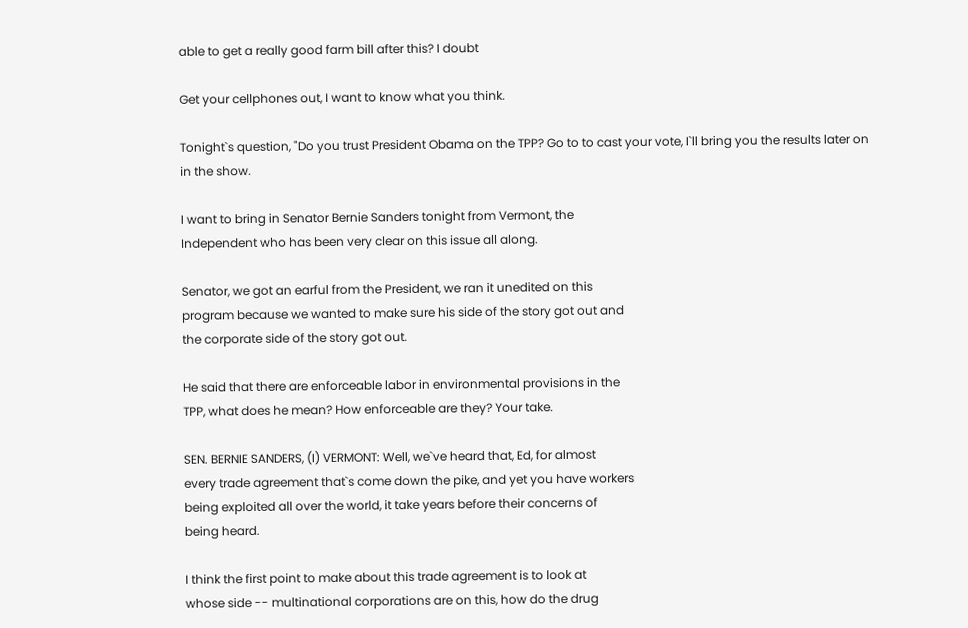able to get a really good farm bill after this? I doubt

Get your cellphones out, I want to know what you think.

Tonight`s question, "Do you trust President Obama on the TPP? Go to to cast your vote, I`ll bring you the results later on
in the show.

I want to bring in Senator Bernie Sanders tonight from Vermont, the
Independent who has been very clear on this issue all along.

Senator, we got an earful from the President, we ran it unedited on this
program because we wanted to make sure his side of the story got out and
the corporate side of the story got out.

He said that there are enforceable labor in environmental provisions in the
TPP, what does he mean? How enforceable are they? Your take.

SEN. BERNIE SANDERS, (I) VERMONT: Well, we`ve heard that, Ed, for almost
every trade agreement that`s come down the pike, and yet you have workers
being exploited all over the world, it take years before their concerns of
being heard.

I think the first point to make about this trade agreement is to look at
whose side -- multinational corporations are on this, how do the drug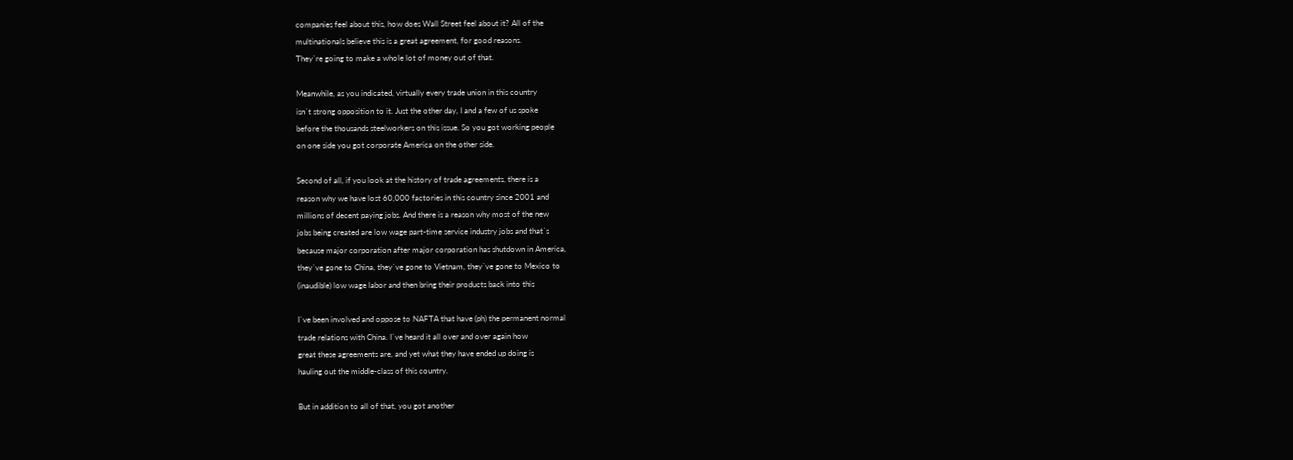companies feel about this, how does Wall Street feel about it? All of the
multinationals believe this is a great agreement, for good reasons.
They`re going to make a whole lot of money out of that.

Meanwhile, as you indicated, virtually every trade union in this country
isn`t strong opposition to it. Just the other day, I and a few of us spoke
before the thousands steelworkers on this issue. So you got working people
on one side you got corporate America on the other side.

Second of all, if you look at the history of trade agreements, there is a
reason why we have lost 60,000 factories in this country since 2001 and
millions of decent paying jobs. And there is a reason why most of the new
jobs being created are low wage part-time service industry jobs and that`s
because major corporation after major corporation has shutdown in America,
they`ve gone to China, they`ve gone to Vietnam, they`ve gone to Mexico to
(inaudible) low wage labor and then bring their products back into this

I`ve been involved and oppose to NAFTA that have (ph) the permanent normal
trade relations with China. I`ve heard it all over and over again how
great these agreements are, and yet what they have ended up doing is
hauling out the middle-class of this country.

But in addition to all of that, you got another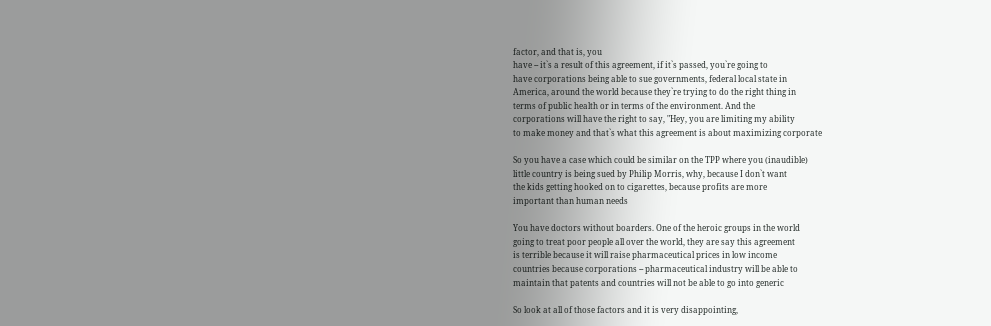factor, and that is, you
have -- it`s a result of this agreement, if it`s passed, you`re going to
have corporations being able to sue governments, federal local state in
America, around the world because they`re trying to do the right thing in
terms of public health or in terms of the environment. And the
corporations will have the right to say, "Hey, you are limiting my ability
to make money and that`s what this agreement is about maximizing corporate

So you have a case which could be similar on the TPP where you (inaudible)
little country is being sued by Philip Morris, why, because I don`t want
the kids getting hooked on to cigarettes, because profits are more
important than human needs

You have doctors without boarders. One of the heroic groups in the world
going to treat poor people all over the world, they are say this agreement
is terrible because it will raise pharmaceutical prices in low income
countries because corporations -- pharmaceutical industry will be able to
maintain that patents and countries will not be able to go into generic

So look at all of those factors and it is very disappointing,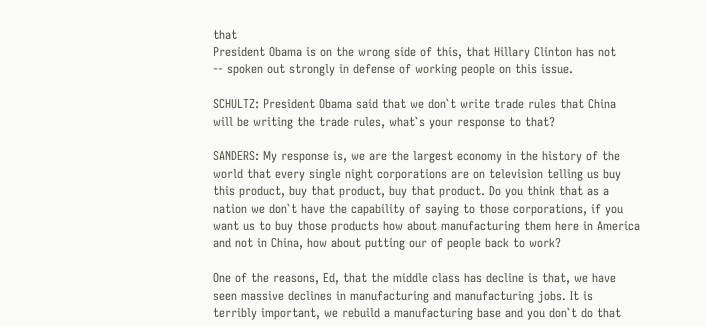that
President Obama is on the wrong side of this, that Hillary Clinton has not
-- spoken out strongly in defense of working people on this issue.

SCHULTZ: President Obama said that we don`t write trade rules that China
will be writing the trade rules, what`s your response to that?

SANDERS: My response is, we are the largest economy in the history of the
world that every single night corporations are on television telling us buy
this product, buy that product, buy that product. Do you think that as a
nation we don`t have the capability of saying to those corporations, if you
want us to buy those products how about manufacturing them here in America
and not in China, how about putting our of people back to work?

One of the reasons, Ed, that the middle class has decline is that, we have
seen massive declines in manufacturing and manufacturing jobs. It is
terribly important, we rebuild a manufacturing base and you don`t do that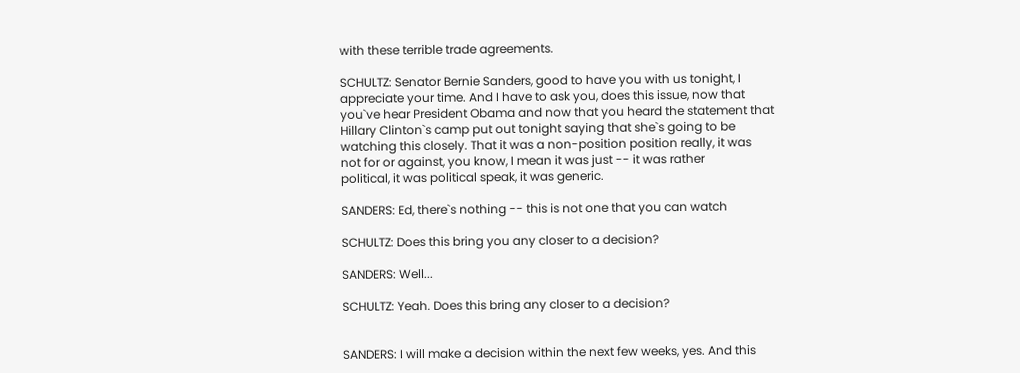with these terrible trade agreements.

SCHULTZ: Senator Bernie Sanders, good to have you with us tonight, I
appreciate your time. And I have to ask you, does this issue, now that
you`ve hear President Obama and now that you heard the statement that
Hillary Clinton`s camp put out tonight saying that she`s going to be
watching this closely. That it was a non-position position really, it was
not for or against, you know, I mean it was just -- it was rather
political, it was political speak, it was generic.

SANDERS: Ed, there`s nothing -- this is not one that you can watch

SCHULTZ: Does this bring you any closer to a decision?

SANDERS: Well...

SCHULTZ: Yeah. Does this bring any closer to a decision?


SANDERS: I will make a decision within the next few weeks, yes. And this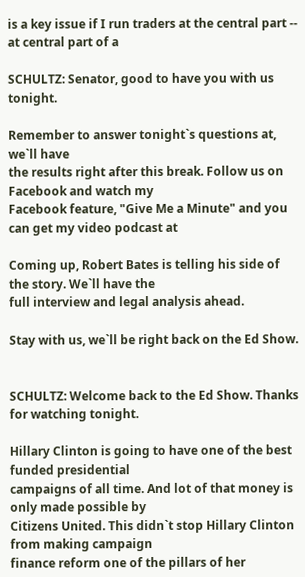is a key issue if I run traders at the central part -- at central part of a

SCHULTZ: Senator, good to have you with us tonight.

Remember to answer tonight`s questions at, we`ll have
the results right after this break. Follow us on Facebook and watch my
Facebook feature, "Give Me a Minute" and you can get my video podcast at

Coming up, Robert Bates is telling his side of the story. We`ll have the
full interview and legal analysis ahead.

Stay with us, we`ll be right back on the Ed Show.


SCHULTZ: Welcome back to the Ed Show. Thanks for watching tonight.

Hillary Clinton is going to have one of the best funded presidential
campaigns of all time. And lot of that money is only made possible by
Citizens United. This didn`t stop Hillary Clinton from making campaign
finance reform one of the pillars of her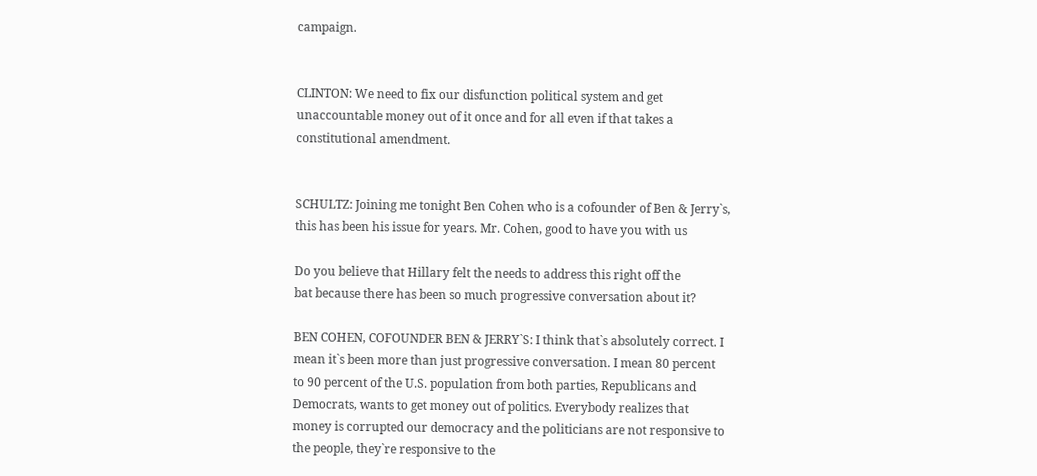campaign.


CLINTON: We need to fix our disfunction political system and get
unaccountable money out of it once and for all even if that takes a
constitutional amendment.


SCHULTZ: Joining me tonight Ben Cohen who is a cofounder of Ben & Jerry`s,
this has been his issue for years. Mr. Cohen, good to have you with us

Do you believe that Hillary felt the needs to address this right off the
bat because there has been so much progressive conversation about it?

BEN COHEN, COFOUNDER BEN & JERRY`S: I think that`s absolutely correct. I
mean it`s been more than just progressive conversation. I mean 80 percent
to 90 percent of the U.S. population from both parties, Republicans and
Democrats, wants to get money out of politics. Everybody realizes that
money is corrupted our democracy and the politicians are not responsive to
the people, they`re responsive to the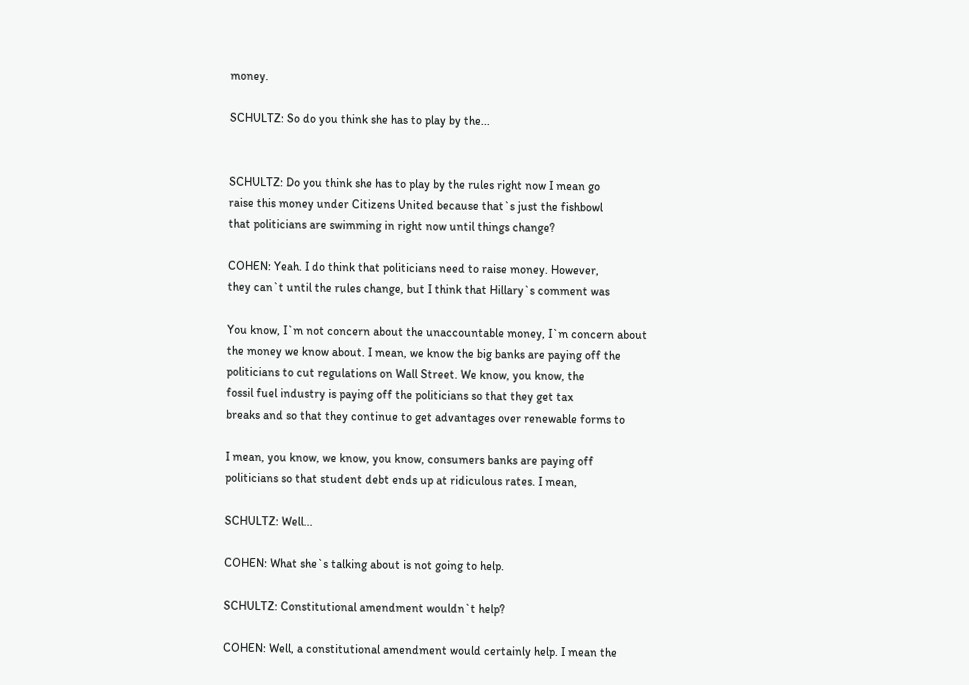money.

SCHULTZ: So do you think she has to play by the...


SCHULTZ: Do you think she has to play by the rules right now I mean go
raise this money under Citizens United because that`s just the fishbowl
that politicians are swimming in right now until things change?

COHEN: Yeah. I do think that politicians need to raise money. However,
they can`t until the rules change, but I think that Hillary`s comment was

You know, I`m not concern about the unaccountable money, I`m concern about
the money we know about. I mean, we know the big banks are paying off the
politicians to cut regulations on Wall Street. We know, you know, the
fossil fuel industry is paying off the politicians so that they get tax
breaks and so that they continue to get advantages over renewable forms to

I mean, you know, we know, you know, consumers banks are paying off
politicians so that student debt ends up at ridiculous rates. I mean,

SCHULTZ: Well...

COHEN: What she`s talking about is not going to help.

SCHULTZ: Constitutional amendment wouldn`t help?

COHEN: Well, a constitutional amendment would certainly help. I mean the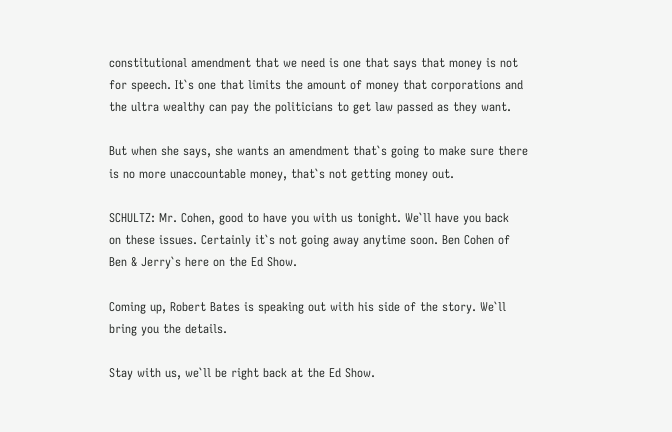constitutional amendment that we need is one that says that money is not
for speech. It`s one that limits the amount of money that corporations and
the ultra wealthy can pay the politicians to get law passed as they want.

But when she says, she wants an amendment that`s going to make sure there
is no more unaccountable money, that`s not getting money out.

SCHULTZ: Mr. Cohen, good to have you with us tonight. We`ll have you back
on these issues. Certainly it`s not going away anytime soon. Ben Cohen of
Ben & Jerry`s here on the Ed Show.

Coming up, Robert Bates is speaking out with his side of the story. We`ll
bring you the details.

Stay with us, we`ll be right back at the Ed Show.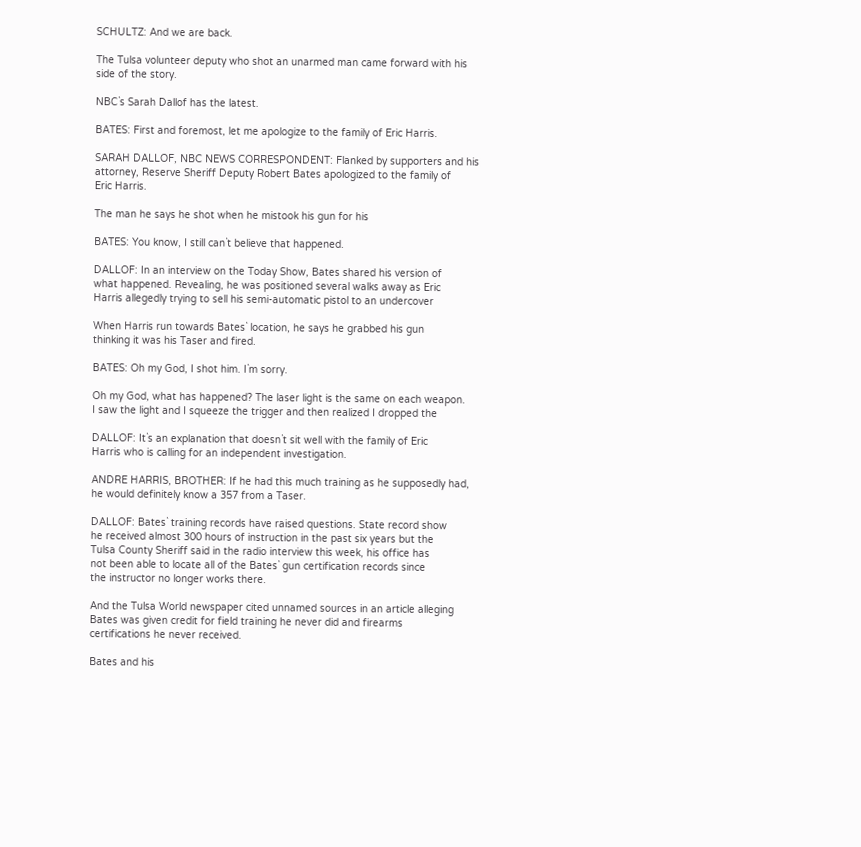SCHULTZ: And we are back.

The Tulsa volunteer deputy who shot an unarmed man came forward with his
side of the story.

NBC`s Sarah Dallof has the latest.

BATES: First and foremost, let me apologize to the family of Eric Harris.

SARAH DALLOF, NBC NEWS CORRESPONDENT: Flanked by supporters and his
attorney, Reserve Sheriff Deputy Robert Bates apologized to the family of
Eric Harris.

The man he says he shot when he mistook his gun for his

BATES: You know, I still can`t believe that happened.

DALLOF: In an interview on the Today Show, Bates shared his version of
what happened. Revealing, he was positioned several walks away as Eric
Harris allegedly trying to sell his semi-automatic pistol to an undercover

When Harris run towards Bates` location, he says he grabbed his gun
thinking it was his Taser and fired.

BATES: Oh my God, I shot him. I`m sorry.

Oh my God, what has happened? The laser light is the same on each weapon.
I saw the light and I squeeze the trigger and then realized I dropped the

DALLOF: It`s an explanation that doesn`t sit well with the family of Eric
Harris who is calling for an independent investigation.

ANDRE HARRIS, BROTHER: If he had this much training as he supposedly had,
he would definitely know a 357 from a Taser.

DALLOF: Bates` training records have raised questions. State record show
he received almost 300 hours of instruction in the past six years but the
Tulsa County Sheriff said in the radio interview this week, his office has
not been able to locate all of the Bates` gun certification records since
the instructor no longer works there.

And the Tulsa World newspaper cited unnamed sources in an article alleging
Bates was given credit for field training he never did and firearms
certifications he never received.

Bates and his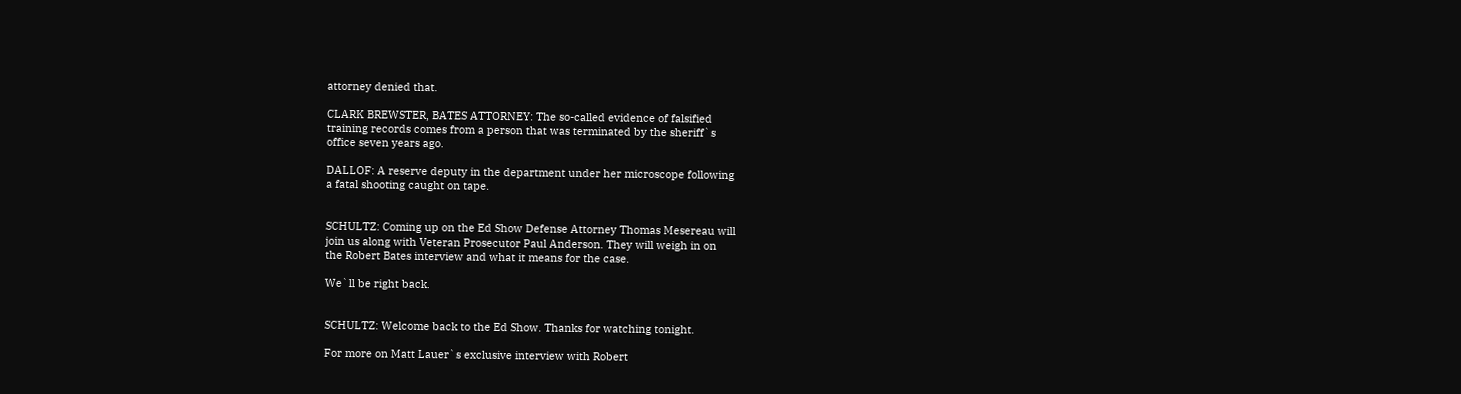attorney denied that.

CLARK BREWSTER, BATES ATTORNEY: The so-called evidence of falsified
training records comes from a person that was terminated by the sheriff`s
office seven years ago.

DALLOF: A reserve deputy in the department under her microscope following
a fatal shooting caught on tape.


SCHULTZ: Coming up on the Ed Show Defense Attorney Thomas Mesereau will
join us along with Veteran Prosecutor Paul Anderson. They will weigh in on
the Robert Bates interview and what it means for the case.

We`ll be right back.


SCHULTZ: Welcome back to the Ed Show. Thanks for watching tonight.

For more on Matt Lauer`s exclusive interview with Robert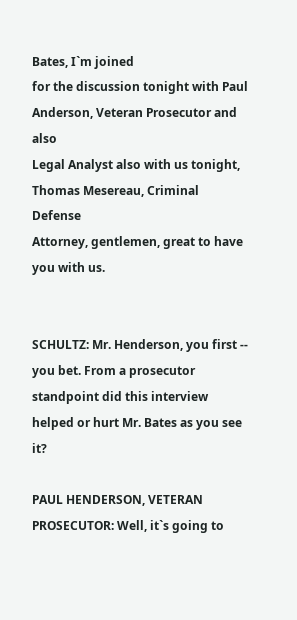Bates, I`m joined
for the discussion tonight with Paul Anderson, Veteran Prosecutor and also
Legal Analyst also with us tonight, Thomas Mesereau, Criminal Defense
Attorney, gentlemen, great to have you with us.


SCHULTZ: Mr. Henderson, you first -- you bet. From a prosecutor
standpoint did this interview helped or hurt Mr. Bates as you see it?

PAUL HENDERSON, VETERAN PROSECUTOR: Well, it`s going to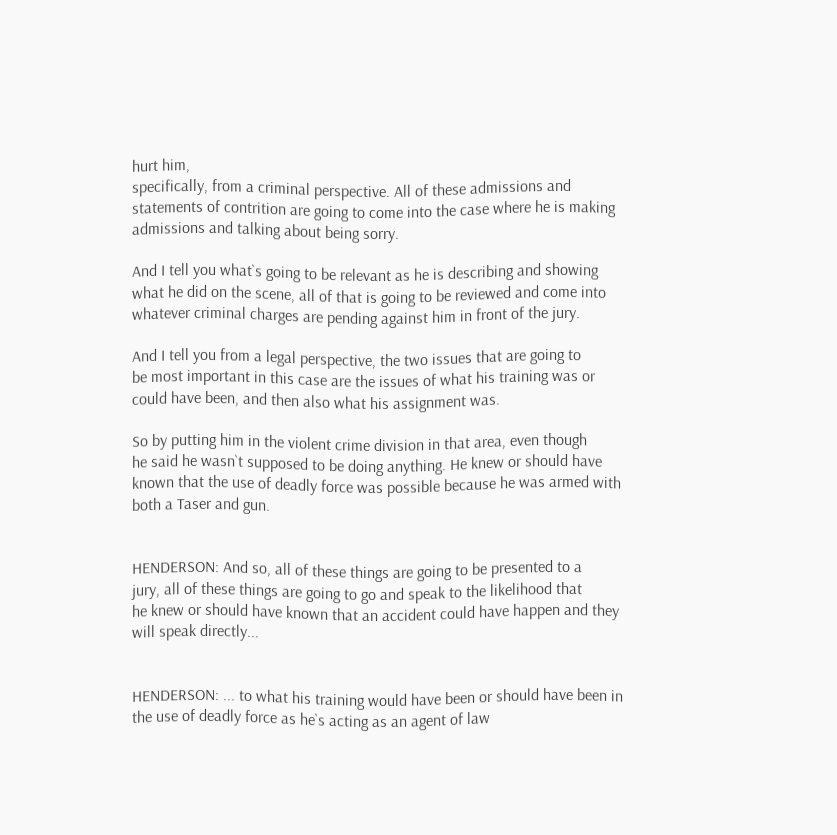hurt him,
specifically, from a criminal perspective. All of these admissions and
statements of contrition are going to come into the case where he is making
admissions and talking about being sorry.

And I tell you what`s going to be relevant as he is describing and showing
what he did on the scene, all of that is going to be reviewed and come into
whatever criminal charges are pending against him in front of the jury.

And I tell you from a legal perspective, the two issues that are going to
be most important in this case are the issues of what his training was or
could have been, and then also what his assignment was.

So by putting him in the violent crime division in that area, even though
he said he wasn`t supposed to be doing anything. He knew or should have
known that the use of deadly force was possible because he was armed with
both a Taser and gun.


HENDERSON: And so, all of these things are going to be presented to a
jury, all of these things are going to go and speak to the likelihood that
he knew or should have known that an accident could have happen and they
will speak directly...


HENDERSON: ... to what his training would have been or should have been in
the use of deadly force as he`s acting as an agent of law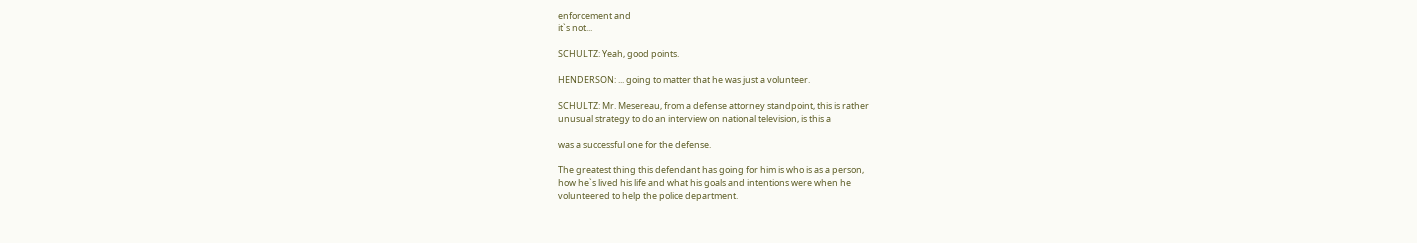enforcement and
it`s not...

SCHULTZ: Yeah, good points.

HENDERSON: ... going to matter that he was just a volunteer.

SCHULTZ: Mr. Mesereau, from a defense attorney standpoint, this is rather
unusual strategy to do an interview on national television, is this a

was a successful one for the defense.

The greatest thing this defendant has going for him is who is as a person,
how he`s lived his life and what his goals and intentions were when he
volunteered to help the police department.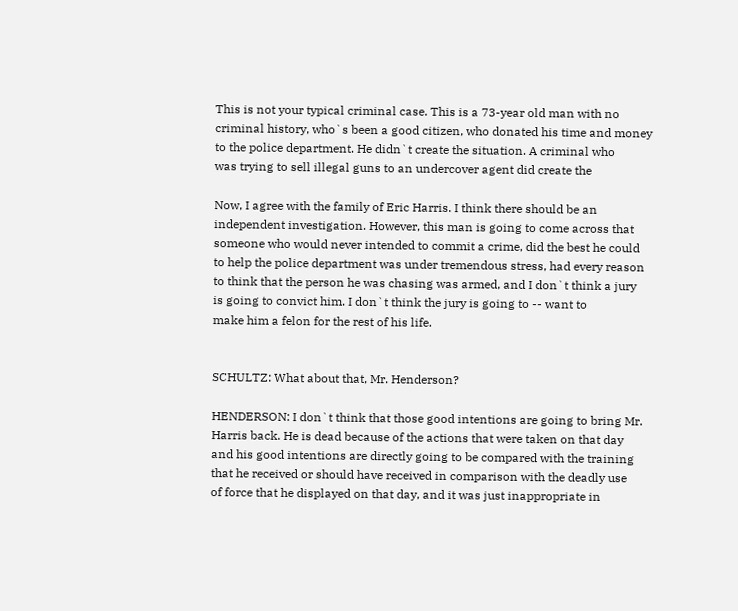This is not your typical criminal case. This is a 73-year old man with no
criminal history, who`s been a good citizen, who donated his time and money
to the police department. He didn`t create the situation. A criminal who
was trying to sell illegal guns to an undercover agent did create the

Now, I agree with the family of Eric Harris. I think there should be an
independent investigation. However, this man is going to come across that
someone who would never intended to commit a crime, did the best he could
to help the police department was under tremendous stress, had every reason
to think that the person he was chasing was armed, and I don`t think a jury
is going to convict him. I don`t think the jury is going to -- want to
make him a felon for the rest of his life.


SCHULTZ: What about that, Mr. Henderson?

HENDERSON: I don`t think that those good intentions are going to bring Mr.
Harris back. He is dead because of the actions that were taken on that day
and his good intentions are directly going to be compared with the training
that he received or should have received in comparison with the deadly use
of force that he displayed on that day, and it was just inappropriate in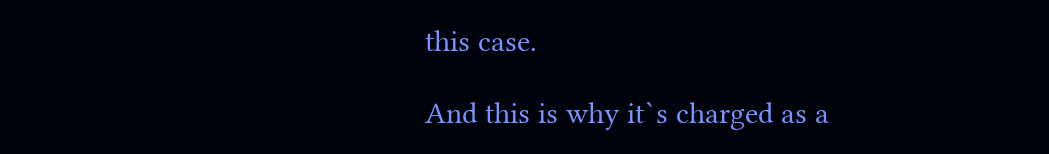this case.

And this is why it`s charged as a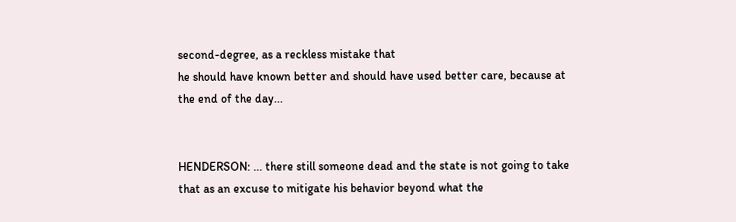second-degree, as a reckless mistake that
he should have known better and should have used better care, because at
the end of the day...


HENDERSON: ... there still someone dead and the state is not going to take
that as an excuse to mitigate his behavior beyond what the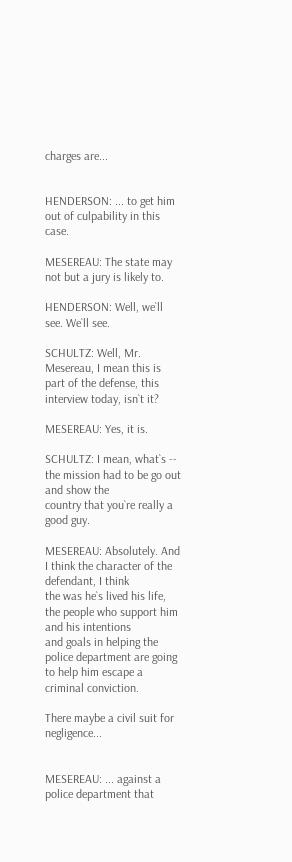charges are...


HENDERSON: ... to get him out of culpability in this case.

MESEREAU: The state may not but a jury is likely to.

HENDERSON: Well, we`ll see. We`ll see.

SCHULTZ: Well, Mr. Mesereau, I mean this is part of the defense, this
interview today, isn`t it?

MESEREAU: Yes, it is.

SCHULTZ: I mean, what`s -- the mission had to be go out and show the
country that you`re really a good guy.

MESEREAU: Absolutely. And I think the character of the defendant, I think
the was he`s lived his life, the people who support him and his intentions
and goals in helping the police department are going to help him escape a
criminal conviction.

There maybe a civil suit for negligence...


MESEREAU: ... against a police department that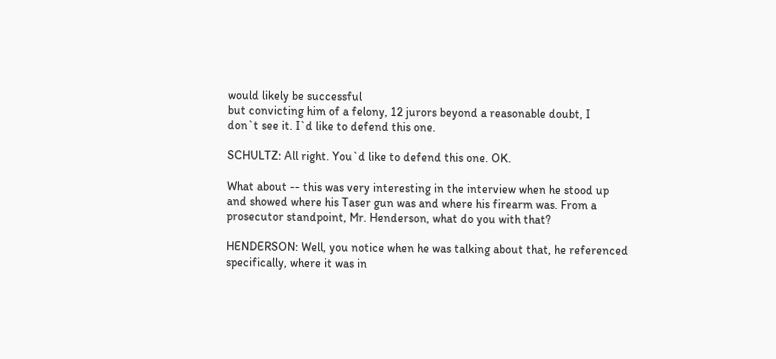would likely be successful
but convicting him of a felony, 12 jurors beyond a reasonable doubt, I
don`t see it. I`d like to defend this one.

SCHULTZ: All right. You`d like to defend this one. OK.

What about -- this was very interesting in the interview when he stood up
and showed where his Taser gun was and where his firearm was. From a
prosecutor standpoint, Mr. Henderson, what do you with that?

HENDERSON: Well, you notice when he was talking about that, he referenced
specifically, where it was in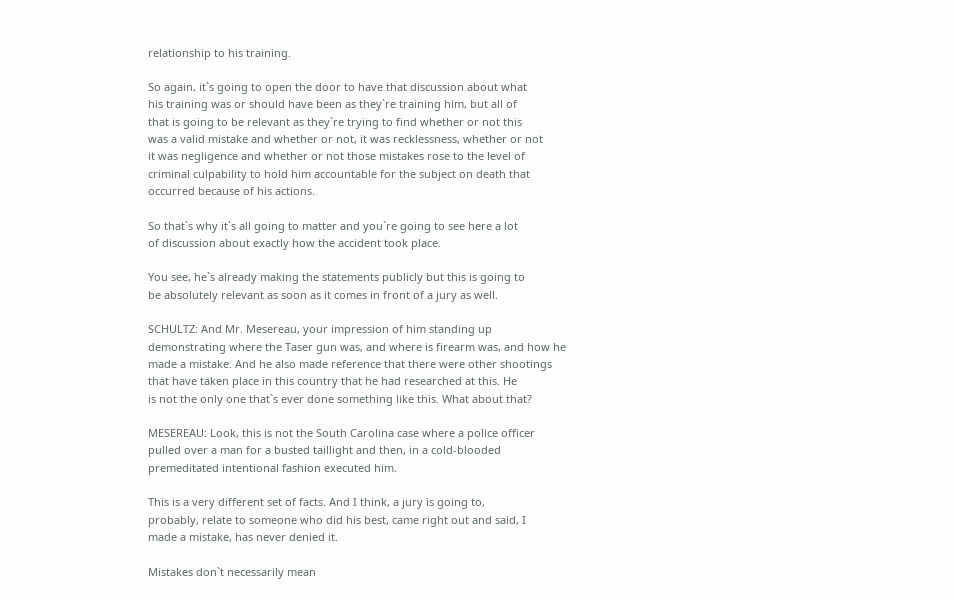relationship to his training.

So again, it`s going to open the door to have that discussion about what
his training was or should have been as they`re training him, but all of
that is going to be relevant as they`re trying to find whether or not this
was a valid mistake and whether or not, it was recklessness, whether or not
it was negligence and whether or not those mistakes rose to the level of
criminal culpability to hold him accountable for the subject on death that
occurred because of his actions.

So that`s why it`s all going to matter and you`re going to see here a lot
of discussion about exactly how the accident took place.

You see, he`s already making the statements publicly but this is going to
be absolutely relevant as soon as it comes in front of a jury as well.

SCHULTZ: And Mr. Mesereau, your impression of him standing up
demonstrating where the Taser gun was, and where is firearm was, and how he
made a mistake. And he also made reference that there were other shootings
that have taken place in this country that he had researched at this. He
is not the only one that`s ever done something like this. What about that?

MESEREAU: Look, this is not the South Carolina case where a police officer
pulled over a man for a busted taillight and then, in a cold-blooded
premeditated intentional fashion executed him.

This is a very different set of facts. And I think, a jury is going to,
probably, relate to someone who did his best, came right out and said, I
made a mistake, has never denied it.

Mistakes don`t necessarily mean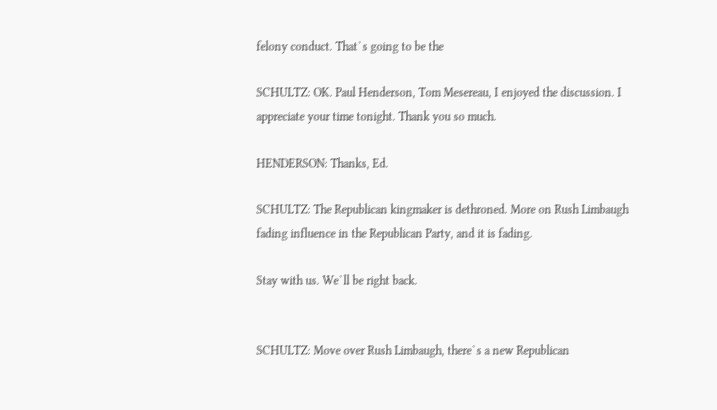felony conduct. That`s going to be the

SCHULTZ: OK. Paul Henderson, Tom Mesereau, I enjoyed the discussion. I
appreciate your time tonight. Thank you so much.

HENDERSON: Thanks, Ed.

SCHULTZ: The Republican kingmaker is dethroned. More on Rush Limbaugh
fading influence in the Republican Party, and it is fading.

Stay with us. We`ll be right back.


SCHULTZ: Move over Rush Limbaugh, there`s a new Republican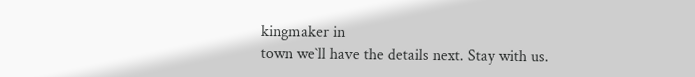kingmaker in
town we`ll have the details next. Stay with us.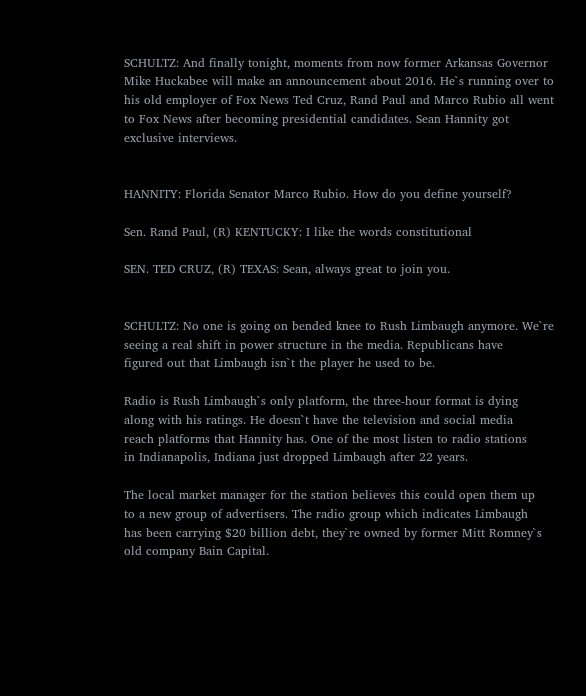SCHULTZ: And finally tonight, moments from now former Arkansas Governor
Mike Huckabee will make an announcement about 2016. He`s running over to
his old employer of Fox News Ted Cruz, Rand Paul and Marco Rubio all went
to Fox News after becoming presidential candidates. Sean Hannity got
exclusive interviews.


HANNITY: Florida Senator Marco Rubio. How do you define yourself?

Sen. Rand Paul, (R) KENTUCKY: I like the words constitutional

SEN. TED CRUZ, (R) TEXAS: Sean, always great to join you.


SCHULTZ: No one is going on bended knee to Rush Limbaugh anymore. We`re
seeing a real shift in power structure in the media. Republicans have
figured out that Limbaugh isn`t the player he used to be.

Radio is Rush Limbaugh`s only platform, the three-hour format is dying
along with his ratings. He doesn`t have the television and social media
reach platforms that Hannity has. One of the most listen to radio stations
in Indianapolis, Indiana just dropped Limbaugh after 22 years.

The local market manager for the station believes this could open them up
to a new group of advertisers. The radio group which indicates Limbaugh
has been carrying $20 billion debt, they`re owned by former Mitt Romney`s
old company Bain Capital.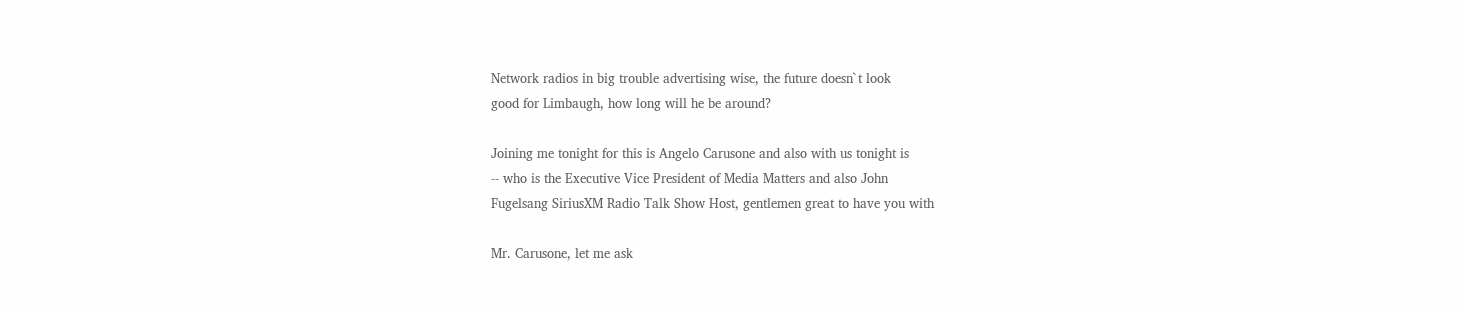Network radios in big trouble advertising wise, the future doesn`t look
good for Limbaugh, how long will he be around?

Joining me tonight for this is Angelo Carusone and also with us tonight is
-- who is the Executive Vice President of Media Matters and also John
Fugelsang SiriusXM Radio Talk Show Host, gentlemen great to have you with

Mr. Carusone, let me ask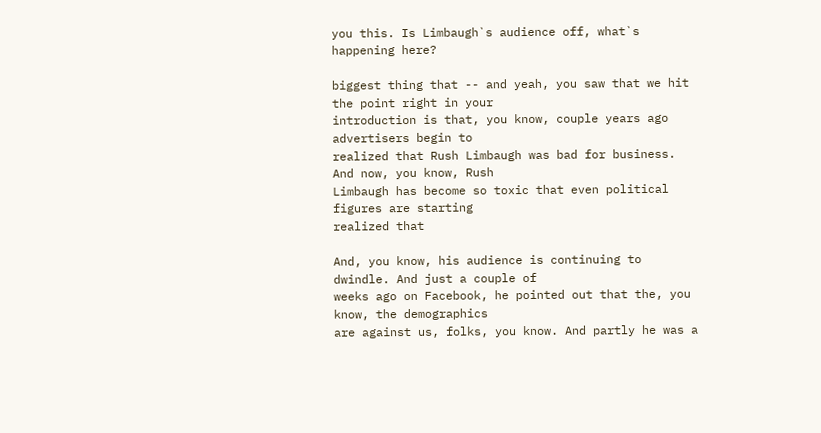you this. Is Limbaugh`s audience off, what`s
happening here?

biggest thing that -- and yeah, you saw that we hit the point right in your
introduction is that, you know, couple years ago advertisers begin to
realized that Rush Limbaugh was bad for business. And now, you know, Rush
Limbaugh has become so toxic that even political figures are starting
realized that

And, you know, his audience is continuing to dwindle. And just a couple of
weeks ago on Facebook, he pointed out that the, you know, the demographics
are against us, folks, you know. And partly he was a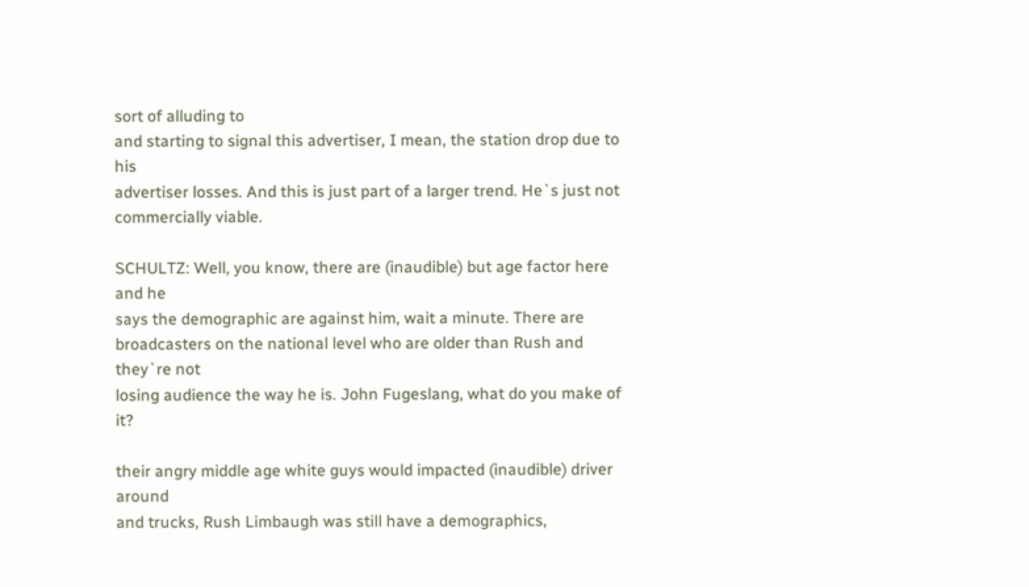sort of alluding to
and starting to signal this advertiser, I mean, the station drop due to his
advertiser losses. And this is just part of a larger trend. He`s just not
commercially viable.

SCHULTZ: Well, you know, there are (inaudible) but age factor here and he
says the demographic are against him, wait a minute. There are
broadcasters on the national level who are older than Rush and they`re not
losing audience the way he is. John Fugeslang, what do you make of it?

their angry middle age white guys would impacted (inaudible) driver around
and trucks, Rush Limbaugh was still have a demographics,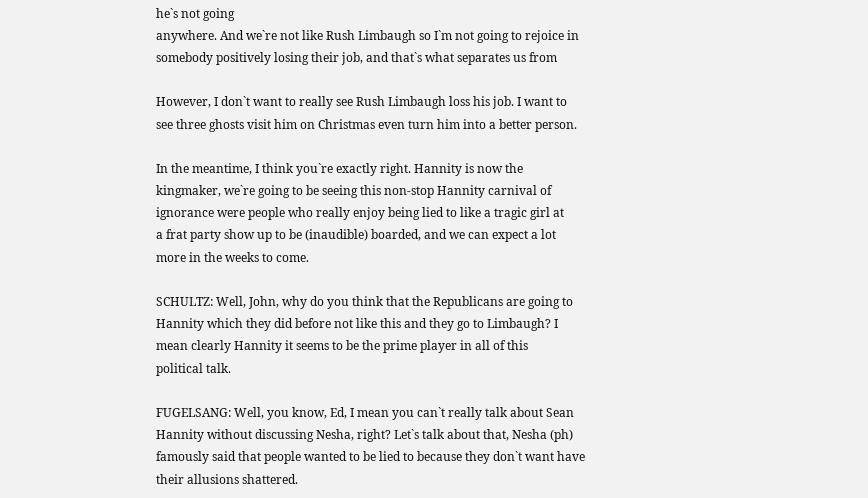he`s not going
anywhere. And we`re not like Rush Limbaugh so I`m not going to rejoice in
somebody positively losing their job, and that`s what separates us from

However, I don`t want to really see Rush Limbaugh loss his job. I want to
see three ghosts visit him on Christmas even turn him into a better person.

In the meantime, I think you`re exactly right. Hannity is now the
kingmaker, we`re going to be seeing this non-stop Hannity carnival of
ignorance were people who really enjoy being lied to like a tragic girl at
a frat party show up to be (inaudible) boarded, and we can expect a lot
more in the weeks to come.

SCHULTZ: Well, John, why do you think that the Republicans are going to
Hannity which they did before not like this and they go to Limbaugh? I
mean clearly Hannity it seems to be the prime player in all of this
political talk.

FUGELSANG: Well, you know, Ed, I mean you can`t really talk about Sean
Hannity without discussing Nesha, right? Let`s talk about that, Nesha (ph)
famously said that people wanted to be lied to because they don`t want have
their allusions shattered.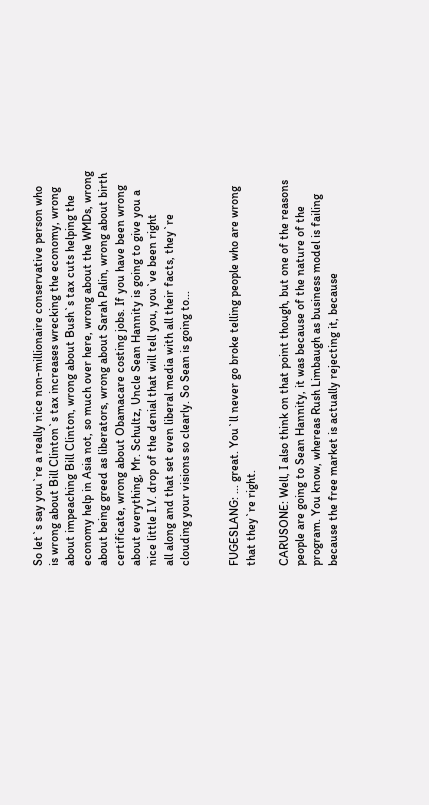So let`s say you`re a really nice non-millionaire conservative person who
is wrong about Bill Clinton`s tax increases wrecking the economy, wrong
about impeaching Bill Clinton, wrong about Bush`s tax cuts helping the
economy help in Asia not, so much over here, wrong about the WMDs, wrong
about being greed as liberators, wrong about Sarah Palin, wrong about birth
certificate, wrong about Obamacare costing jobs. If you have been wrong
about everything, Mr. Schultz, Uncle Sean Hannity is going to give you a
nice little I.V. drop of the denial that will tell you, you`ve been right
all along and that set even liberal media with all their facts, they`re
clouding your visions so clearly. So Sean is going to...


FUGESLANG: ... great. You`ll never go broke telling people who are wrong
that they`re right.

CARUSONE: Well, I also think on that point though, but one of the reasons
people are going to Sean Hannity, it was because of the nature of the
program. You know, whereas Rush Limbaugh as business model is failing
because the free market is actually rejecting it, because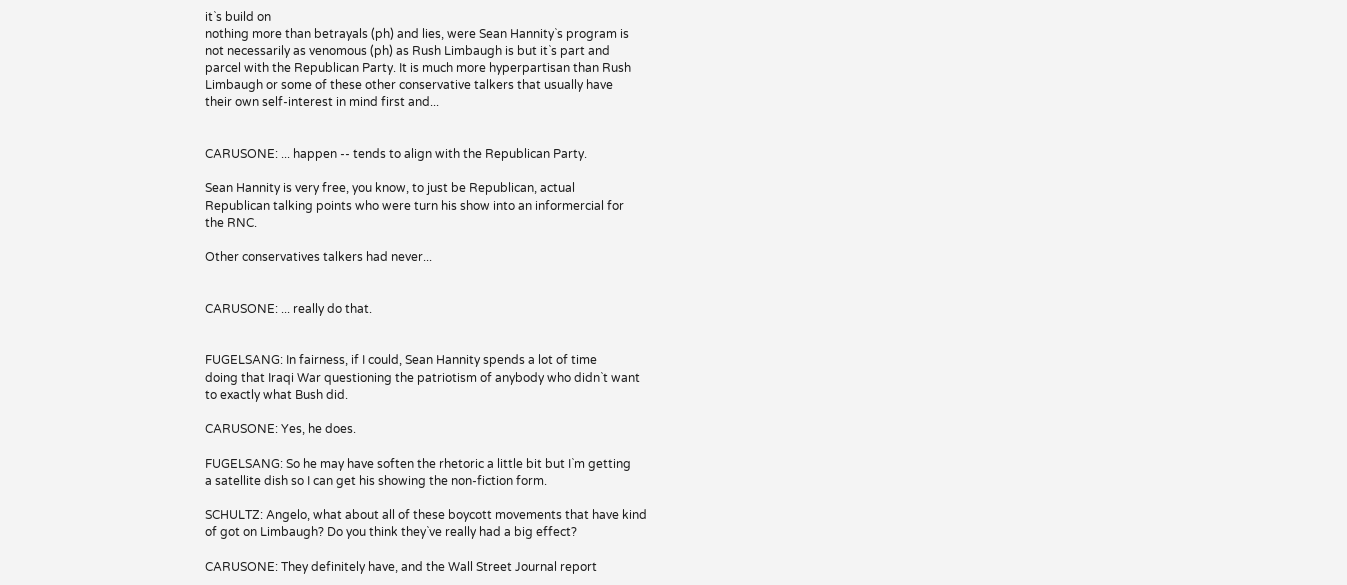it`s build on
nothing more than betrayals (ph) and lies, were Sean Hannity`s program is
not necessarily as venomous (ph) as Rush Limbaugh is but it`s part and
parcel with the Republican Party. It is much more hyperpartisan than Rush
Limbaugh or some of these other conservative talkers that usually have
their own self-interest in mind first and...


CARUSONE: ... happen -- tends to align with the Republican Party.

Sean Hannity is very free, you know, to just be Republican, actual
Republican talking points who were turn his show into an informercial for
the RNC.

Other conservatives talkers had never...


CARUSONE: ... really do that.


FUGELSANG: In fairness, if I could, Sean Hannity spends a lot of time
doing that Iraqi War questioning the patriotism of anybody who didn`t want
to exactly what Bush did.

CARUSONE: Yes, he does.

FUGELSANG: So he may have soften the rhetoric a little bit but I`m getting
a satellite dish so I can get his showing the non-fiction form.

SCHULTZ: Angelo, what about all of these boycott movements that have kind
of got on Limbaugh? Do you think they`ve really had a big effect?

CARUSONE: They definitely have, and the Wall Street Journal report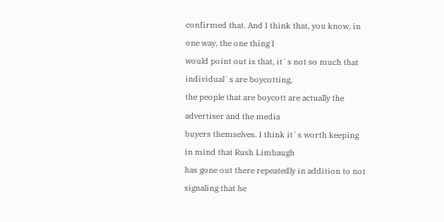confirmed that. And I think that, you know, in one way, the one thing I
would point out is that, it`s not so much that individual`s are boycotting,
the people that are boycott are actually the advertiser and the media
buyers themselves. I think it`s worth keeping in mind that Rush Limbaugh
has gone out there repeatedly in addition to not signaling that he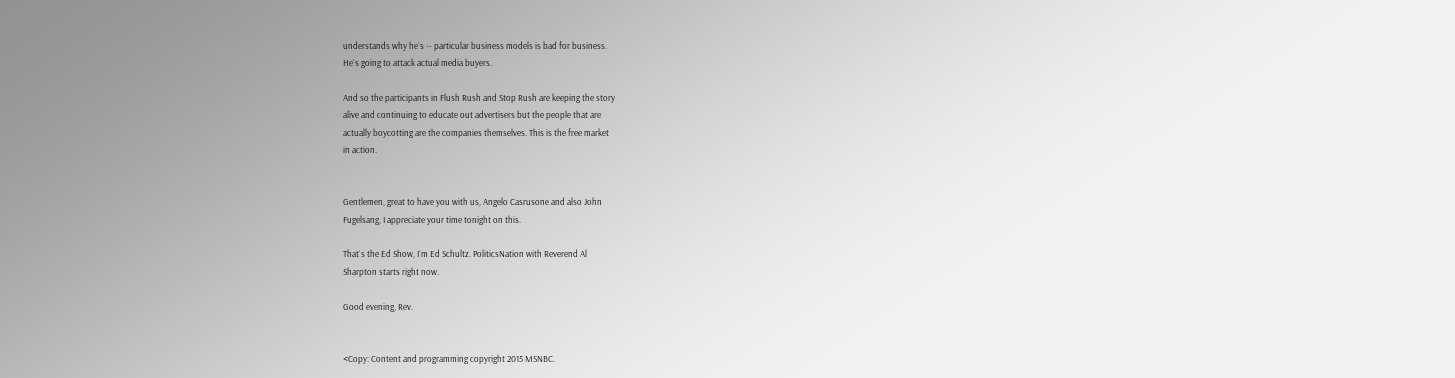understands why he`s -- particular business models is bad for business.
He`s going to attack actual media buyers.

And so the participants in Flush Rush and Stop Rush are keeping the story
alive and continuing to educate out advertisers but the people that are
actually boycotting are the companies themselves. This is the free market
in action.


Gentlemen, great to have you with us, Angelo Casrusone and also John
Fugelsang, I appreciate your time tonight on this.

That`s the Ed Show, I`m Ed Schultz. PoliticsNation with Reverend Al
Sharpton starts right now.

Good evening, Rev.


<Copy: Content and programming copyright 2015 MSNBC.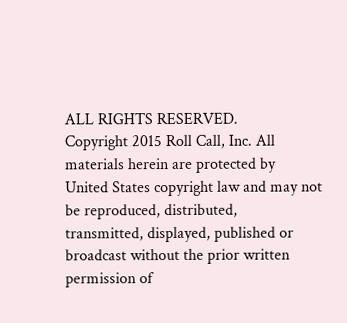ALL RIGHTS RESERVED.
Copyright 2015 Roll Call, Inc. All materials herein are protected by
United States copyright law and may not be reproduced, distributed,
transmitted, displayed, published or broadcast without the prior written
permission of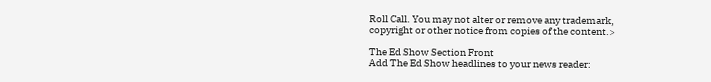Roll Call. You may not alter or remove any trademark,
copyright or other notice from copies of the content.>

The Ed Show Section Front
Add The Ed Show headlines to your news reader: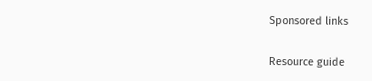Sponsored links

Resource guide